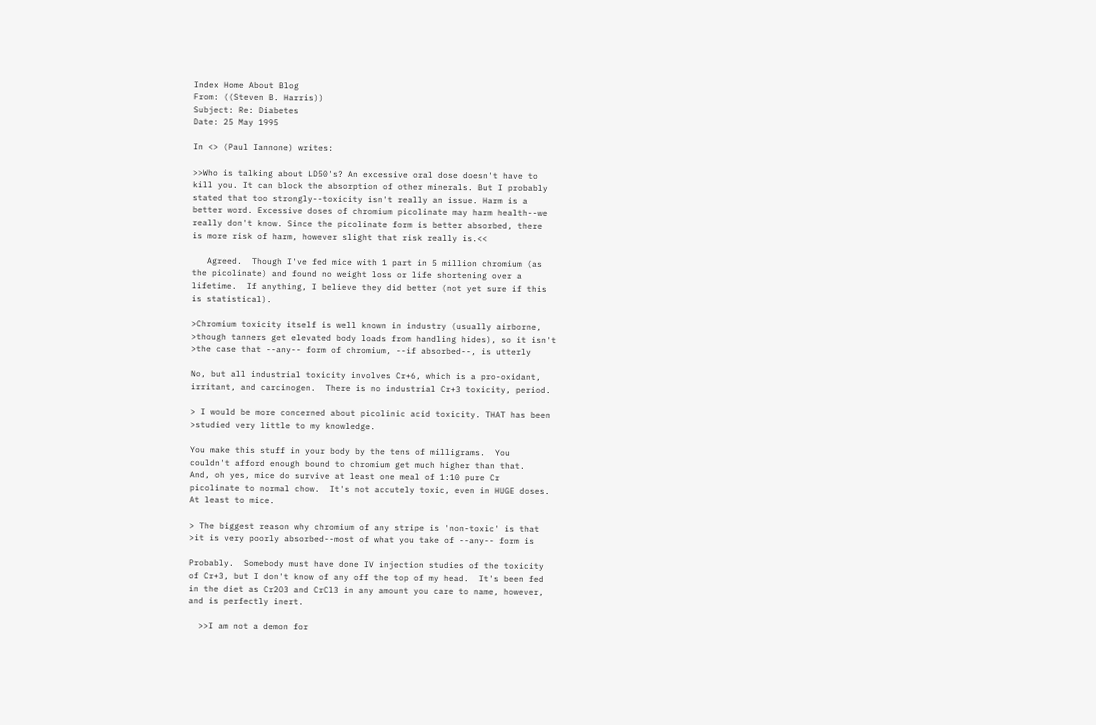Index Home About Blog
From: ((Steven B. Harris))
Subject: Re: Diabetes
Date: 25 May 1995

In <> (Paul Iannone) writes:

>>Who is talking about LD50's? An excessive oral dose doesn't have to
kill you. It can block the absorption of other minerals. But I probably
stated that too strongly--toxicity isn't really an issue. Harm is a
better word. Excessive doses of chromium picolinate may harm health--we
really don't know. Since the picolinate form is better absorbed, there
is more risk of harm, however slight that risk really is.<<

   Agreed.  Though I've fed mice with 1 part in 5 million chromium (as
the picolinate) and found no weight loss or life shortening over a
lifetime.  If anything, I believe they did better (not yet sure if this
is statistical).

>Chromium toxicity itself is well known in industry (usually airborne,
>though tanners get elevated body loads from handling hides), so it isn't
>the case that --any-- form of chromium, --if absorbed--, is utterly

No, but all industrial toxicity involves Cr+6, which is a pro-oxidant,
irritant, and carcinogen.  There is no industrial Cr+3 toxicity, period.

> I would be more concerned about picolinic acid toxicity. THAT has been
>studied very little to my knowledge.

You make this stuff in your body by the tens of milligrams.  You
couldn't afford enough bound to chromium get much higher than that.
And, oh yes, mice do survive at least one meal of 1:10 pure Cr
picolinate to normal chow.  It's not accutely toxic, even in HUGE doses.
At least to mice.

> The biggest reason why chromium of any stripe is 'non-toxic' is that
>it is very poorly absorbed--most of what you take of --any-- form is

Probably.  Somebody must have done IV injection studies of the toxicity
of Cr+3, but I don't know of any off the top of my head.  It's been fed
in the diet as Cr2O3 and CrCl3 in any amount you care to name, however,
and is perfectly inert.

  >>I am not a demon for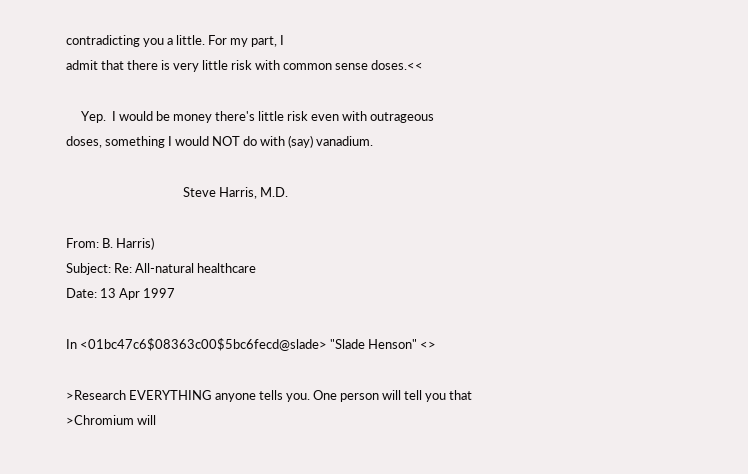contradicting you a little. For my part, I
admit that there is very little risk with common sense doses.<<

     Yep.  I would be money there's little risk even with outrageous
doses, something I would NOT do with (say) vanadium.

                                       Steve Harris, M.D.

From: B. Harris)
Subject: Re: All-natural healthcare
Date: 13 Apr 1997

In <01bc47c6$08363c00$5bc6fecd@slade> "Slade Henson" <>

>Research EVERYTHING anyone tells you. One person will tell you that
>Chromium will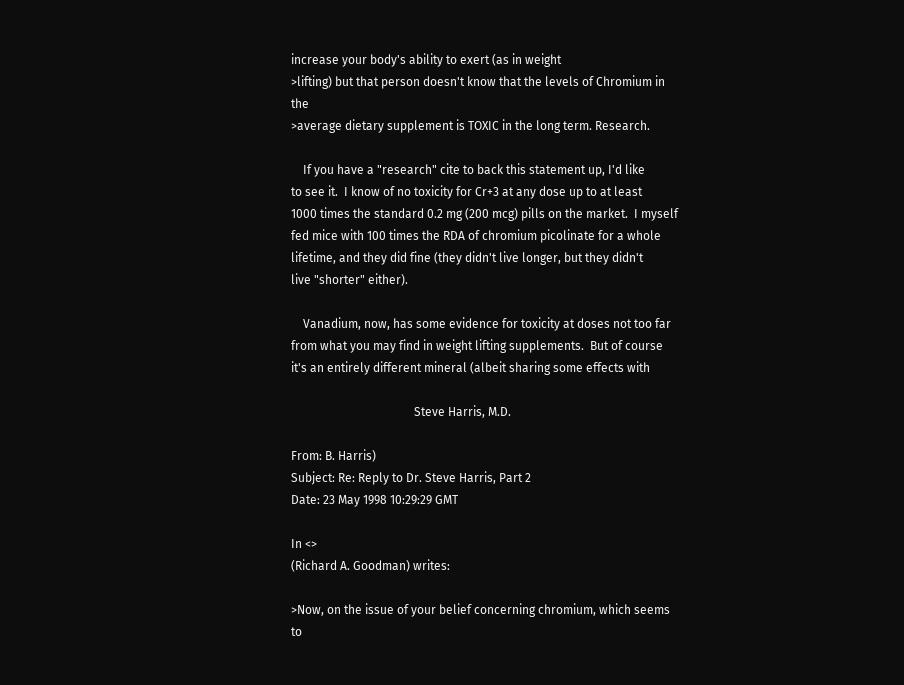increase your body's ability to exert (as in weight
>lifting) but that person doesn't know that the levels of Chromium in the
>average dietary supplement is TOXIC in the long term. Research.

    If you have a "research" cite to back this statement up, I'd like
to see it.  I know of no toxicity for Cr+3 at any dose up to at least
1000 times the standard 0.2 mg (200 mcg) pills on the market.  I myself
fed mice with 100 times the RDA of chromium picolinate for a whole
lifetime, and they did fine (they didn't live longer, but they didn't
live "shorter" either).

    Vanadium, now, has some evidence for toxicity at doses not too far
from what you may find in weight lifting supplements.  But of course
it's an entirely different mineral (albeit sharing some effects with

                                         Steve Harris, M.D.

From: B. Harris)
Subject: Re: Reply to Dr. Steve Harris, Part 2
Date: 23 May 1998 10:29:29 GMT

In <>
(Richard A. Goodman) writes:

>Now, on the issue of your belief concerning chromium, which seems to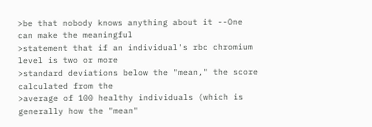>be that nobody knows anything about it --One can make the meaningful
>statement that if an individual's rbc chromium level is two or more
>standard deviations below the "mean," the score calculated from the
>average of 100 healthy individuals (which is generally how the "mean"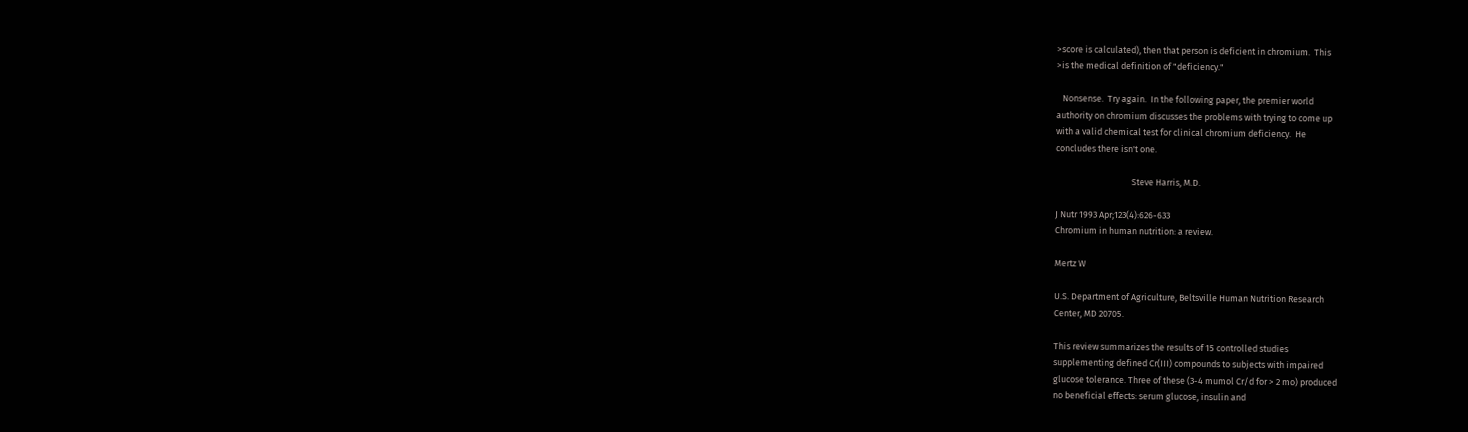>score is calculated), then that person is deficient in chromium.  This
>is the medical definition of "deficiency."

   Nonsense.  Try again.  In the following paper, the premier world
authority on chromium discusses the problems with trying to come up
with a valid chemical test for clinical chromium deficiency.  He
concludes there isn't one.

                                      Steve Harris, M.D.

J Nutr 1993 Apr;123(4):626-633
Chromium in human nutrition: a review.

Mertz W

U.S. Department of Agriculture, Beltsville Human Nutrition Research
Center, MD 20705.

This review summarizes the results of 15 controlled studies
supplementing defined Cr(III) compounds to subjects with impaired
glucose tolerance. Three of these (3-4 mumol Cr/d for > 2 mo) produced
no beneficial effects: serum glucose, insulin and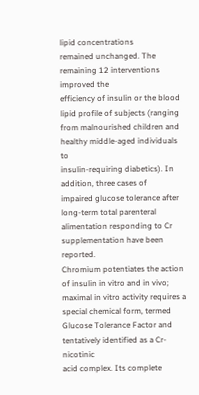lipid concentrations
remained unchanged. The remaining 12 interventions improved the
efficiency of insulin or the blood lipid profile of subjects (ranging
from malnourished children and healthy middle-aged individuals to
insulin-requiring diabetics). In addition, three cases of
impaired glucose tolerance after long-term total parenteral
alimentation responding to Cr supplementation have been reported.
Chromium potentiates the action of insulin in vitro and in vivo;
maximal in vitro activity requires a special chemical form, termed
Glucose Tolerance Factor and tentatively identified as a Cr-nicotinic
acid complex. Its complete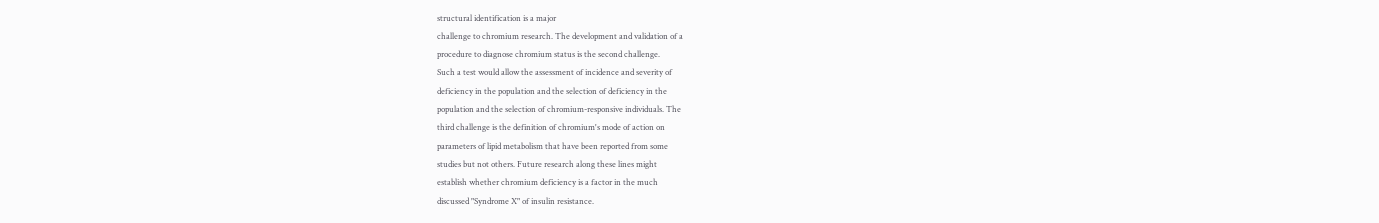structural identification is a major
challenge to chromium research. The development and validation of a
procedure to diagnose chromium status is the second challenge.
Such a test would allow the assessment of incidence and severity of
deficiency in the population and the selection of deficiency in the
population and the selection of chromium-responsive individuals. The
third challenge is the definition of chromium's mode of action on
parameters of lipid metabolism that have been reported from some
studies but not others. Future research along these lines might
establish whether chromium deficiency is a factor in the much
discussed "Syndrome X" of insulin resistance.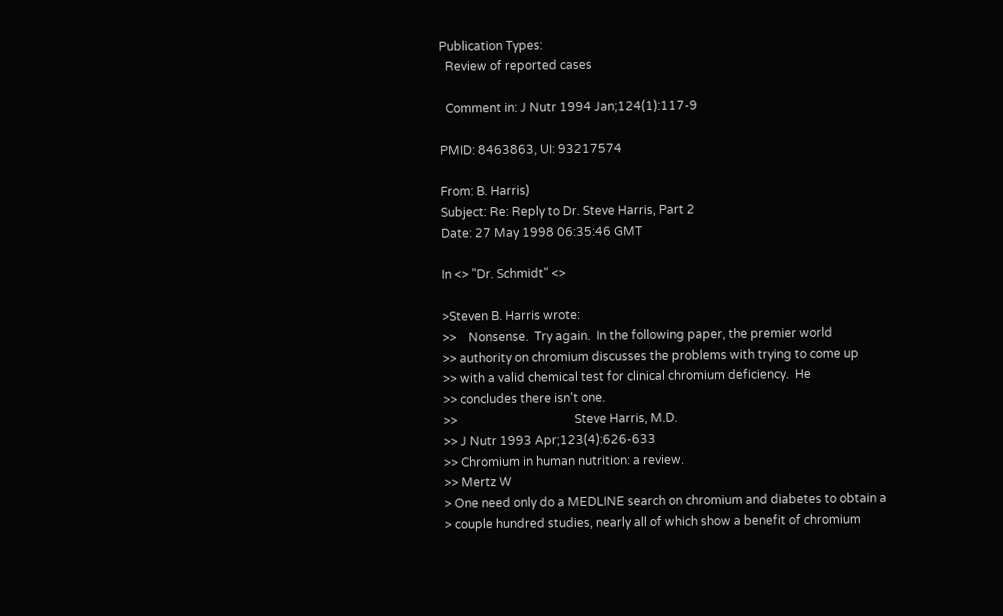Publication Types:
  Review of reported cases

  Comment in: J Nutr 1994 Jan;124(1):117-9

PMID: 8463863, UI: 93217574

From: B. Harris)
Subject: Re: Reply to Dr. Steve Harris, Part 2
Date: 27 May 1998 06:35:46 GMT

In <> "Dr. Schmidt" <>

>Steven B. Harris wrote:
>>    Nonsense.  Try again.  In the following paper, the premier world
>> authority on chromium discusses the problems with trying to come up
>> with a valid chemical test for clinical chromium deficiency.  He
>> concludes there isn't one.
>>                                       Steve Harris, M.D.
>> J Nutr 1993 Apr;123(4):626-633
>> Chromium in human nutrition: a review.
>> Mertz W
> One need only do a MEDLINE search on chromium and diabetes to obtain a
> couple hundred studies, nearly all of which show a benefit of chromium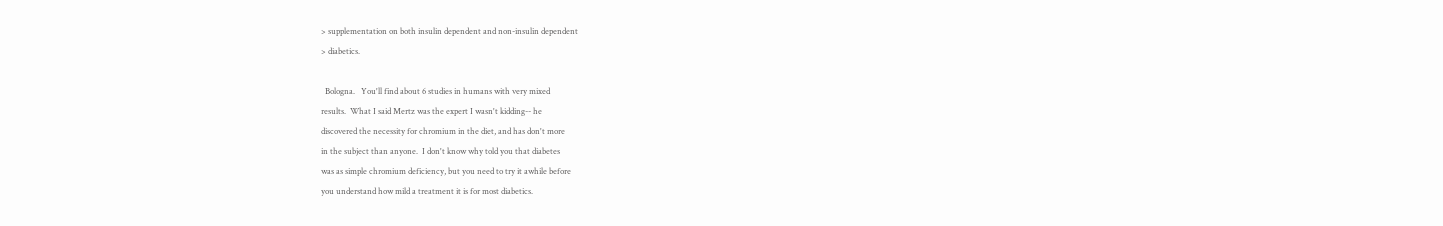> supplementation on both insulin dependent and non-insulin dependent
> diabetics.

  Bologna.   You'll find about 6 studies in humans with very mixed
results.  What I said Mertz was the expert I wasn't kidding-- he
discovered the necessity for chromium in the diet, and has don't more
in the subject than anyone.  I don't know why told you that diabetes
was as simple chromium deficiency, but you need to try it awhile before
you understand how mild a treatment it is for most diabetics.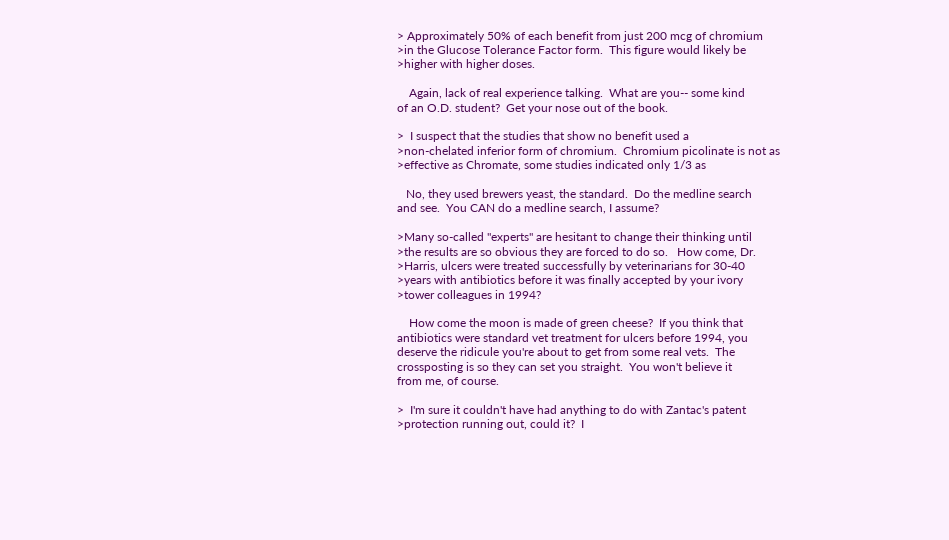> Approximately 50% of each benefit from just 200 mcg of chromium
>in the Glucose Tolerance Factor form.  This figure would likely be
>higher with higher doses.

    Again, lack of real experience talking.  What are you-- some kind
of an O.D. student?  Get your nose out of the book.

>  I suspect that the studies that show no benefit used a
>non-chelated inferior form of chromium.  Chromium picolinate is not as
>effective as Chromate, some studies indicated only 1/3 as

   No, they used brewers yeast, the standard.  Do the medline search
and see.  You CAN do a medline search, I assume?

>Many so-called "experts" are hesitant to change their thinking until
>the results are so obvious they are forced to do so.   How come, Dr.
>Harris, ulcers were treated successfully by veterinarians for 30-40
>years with antibiotics before it was finally accepted by your ivory
>tower colleagues in 1994?

    How come the moon is made of green cheese?  If you think that
antibiotics were standard vet treatment for ulcers before 1994, you
deserve the ridicule you're about to get from some real vets.  The
crossposting is so they can set you straight.  You won't believe it
from me, of course.

>  I'm sure it couldn't have had anything to do with Zantac's patent
>protection running out, could it?  I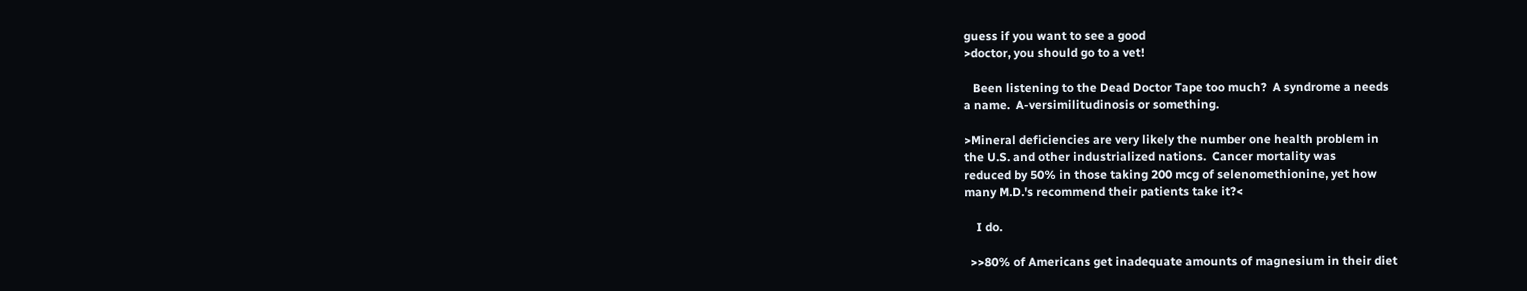guess if you want to see a good
>doctor, you should go to a vet!

   Been listening to the Dead Doctor Tape too much?  A syndrome a needs
a name.  A-versimilitudinosis or something.

>Mineral deficiencies are very likely the number one health problem in
the U.S. and other industrialized nations.  Cancer mortality was
reduced by 50% in those taking 200 mcg of selenomethionine, yet how
many M.D.'s recommend their patients take it?<

    I do.

  >>80% of Americans get inadequate amounts of magnesium in their diet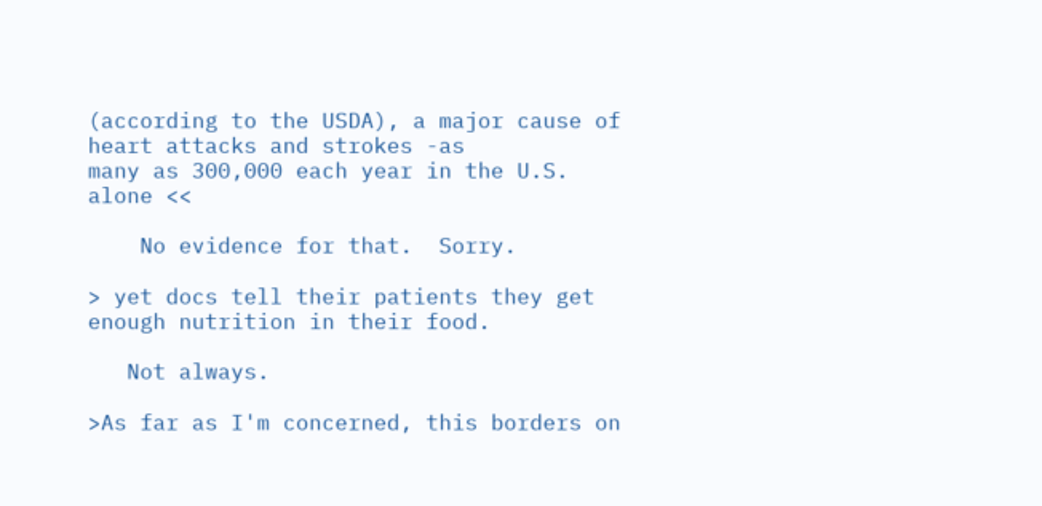(according to the USDA), a major cause of heart attacks and strokes -as
many as 300,000 each year in the U.S. alone <<

    No evidence for that.  Sorry.

> yet docs tell their patients they get enough nutrition in their food.

   Not always.

>As far as I'm concerned, this borders on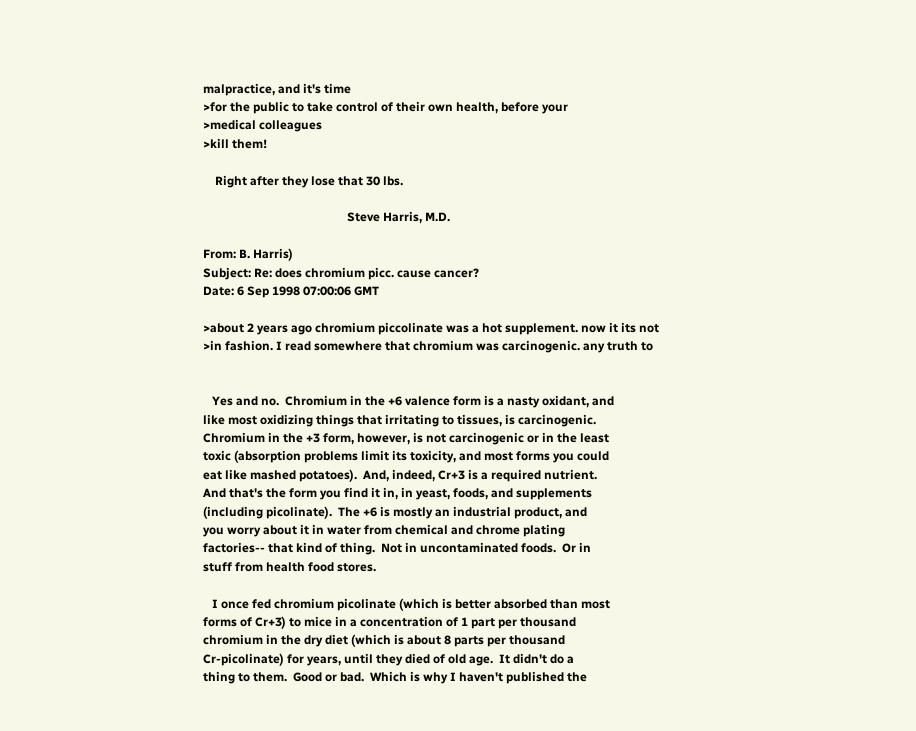malpractice, and it's time
>for the public to take control of their own health, before your
>medical colleagues
>kill them!

    Right after they lose that 30 lbs.

                                                Steve Harris, M.D.

From: B. Harris)
Subject: Re: does chromium picc. cause cancer?
Date: 6 Sep 1998 07:00:06 GMT

>about 2 years ago chromium piccolinate was a hot supplement. now it its not
>in fashion. I read somewhere that chromium was carcinogenic. any truth to


   Yes and no.  Chromium in the +6 valence form is a nasty oxidant, and
like most oxidizing things that irritating to tissues, is carcinogenic.
Chromium in the +3 form, however, is not carcinogenic or in the least
toxic (absorption problems limit its toxicity, and most forms you could
eat like mashed potatoes).  And, indeed, Cr+3 is a required nutrient.
And that's the form you find it in, in yeast, foods, and supplements
(including picolinate).  The +6 is mostly an industrial product, and
you worry about it in water from chemical and chrome plating
factories-- that kind of thing.  Not in uncontaminated foods.  Or in
stuff from health food stores.

   I once fed chromium picolinate (which is better absorbed than most
forms of Cr+3) to mice in a concentration of 1 part per thousand
chromium in the dry diet (which is about 8 parts per thousand
Cr-picolinate) for years, until they died of old age.  It didn't do a
thing to them.  Good or bad.  Which is why I haven't published the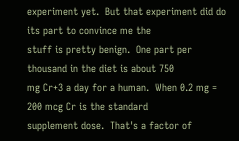experiment yet.  But that experiment did do its part to convince me the
stuff is pretty benign.  One part per thousand in the diet is about 750
mg Cr+3 a day for a human.  When 0.2 mg = 200 mcg Cr is the standard
supplement dose.  That's a factor of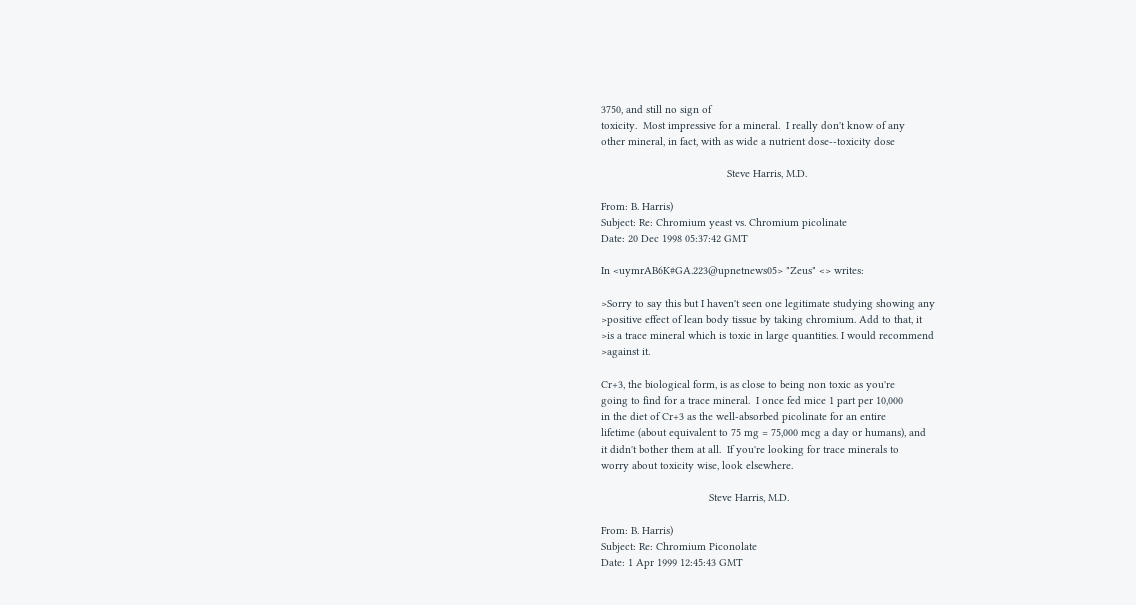3750, and still no sign of
toxicity.  Most impressive for a mineral.  I really don't know of any
other mineral, in fact, with as wide a nutrient dose--toxicity dose

                                          Steve Harris, M.D.

From: B. Harris)
Subject: Re: Chromium yeast vs. Chromium picolinate
Date: 20 Dec 1998 05:37:42 GMT

In <uymrAB6K#GA.223@upnetnews05> "Zeus" <> writes:

>Sorry to say this but I haven't seen one legitimate studying showing any
>positive effect of lean body tissue by taking chromium. Add to that, it
>is a trace mineral which is toxic in large quantities. I would recommend
>against it.

Cr+3, the biological form, is as close to being non toxic as you're
going to find for a trace mineral.  I once fed mice 1 part per 10,000
in the diet of Cr+3 as the well-absorbed picolinate for an entire
lifetime (about equivalent to 75 mg = 75,000 mcg a day or humans), and
it didn't bother them at all.  If you're looking for trace minerals to
worry about toxicity wise, look elsewhere.

                                    Steve Harris, M.D.

From: B. Harris)
Subject: Re: Chromium Piconolate
Date: 1 Apr 1999 12:45:43 GMT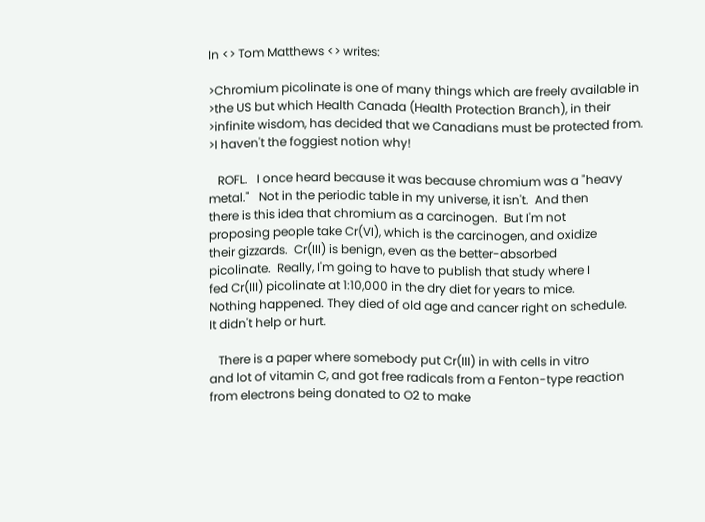In <> Tom Matthews <> writes:

>Chromium picolinate is one of many things which are freely available in
>the US but which Health Canada (Health Protection Branch), in their
>infinite wisdom, has decided that we Canadians must be protected from.
>I haven't the foggiest notion why!

   ROFL.   I once heard because it was because chromium was a "heavy
metal."   Not in the periodic table in my universe, it isn't.  And then
there is this idea that chromium as a carcinogen.  But I'm not
proposing people take Cr(VI), which is the carcinogen, and oxidize
their gizzards.  Cr(III) is benign, even as the better-absorbed
picolinate.  Really, I'm going to have to publish that study where I
fed Cr(III) picolinate at 1:10,000 in the dry diet for years to mice.
Nothing happened. They died of old age and cancer right on schedule.
It didn't help or hurt.

   There is a paper where somebody put Cr(III) in with cells in vitro
and lot of vitamin C, and got free radicals from a Fenton-type reaction
from electrons being donated to O2 to make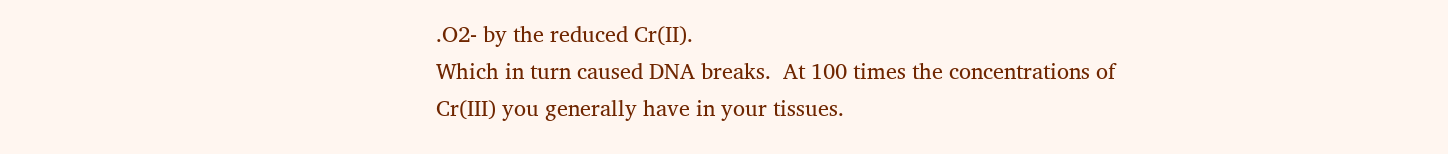.O2- by the reduced Cr(II).
Which in turn caused DNA breaks.  At 100 times the concentrations of
Cr(III) you generally have in your tissues.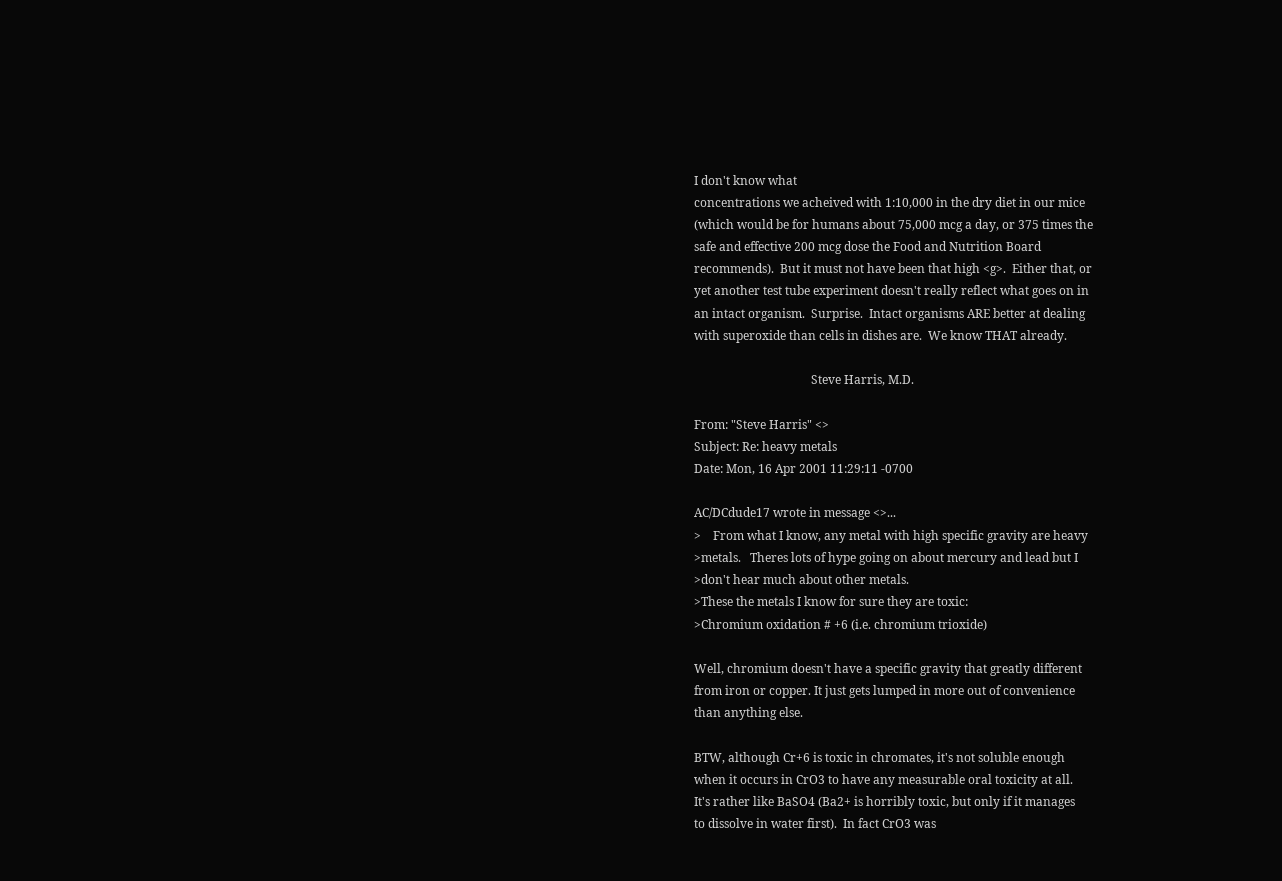I don't know what
concentrations we acheived with 1:10,000 in the dry diet in our mice
(which would be for humans about 75,000 mcg a day, or 375 times the
safe and effective 200 mcg dose the Food and Nutrition Board
recommends).  But it must not have been that high <g>.  Either that, or
yet another test tube experiment doesn't really reflect what goes on in
an intact organism.  Surprise.  Intact organisms ARE better at dealing
with superoxide than cells in dishes are.  We know THAT already.

                                       Steve Harris, M.D.

From: "Steve Harris" <>
Subject: Re: heavy metals
Date: Mon, 16 Apr 2001 11:29:11 -0700

AC/DCdude17 wrote in message <>...
>    From what I know, any metal with high specific gravity are heavy
>metals.   Theres lots of hype going on about mercury and lead but I
>don't hear much about other metals.
>These the metals I know for sure they are toxic:
>Chromium oxidation # +6 (i.e. chromium trioxide)

Well, chromium doesn't have a specific gravity that greatly different
from iron or copper. It just gets lumped in more out of convenience
than anything else.

BTW, although Cr+6 is toxic in chromates, it's not soluble enough
when it occurs in CrO3 to have any measurable oral toxicity at all.
It's rather like BaSO4 (Ba2+ is horribly toxic, but only if it manages
to dissolve in water first).  In fact CrO3 was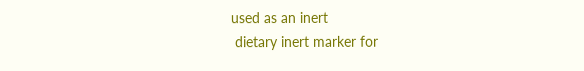used as an inert
 dietary inert marker for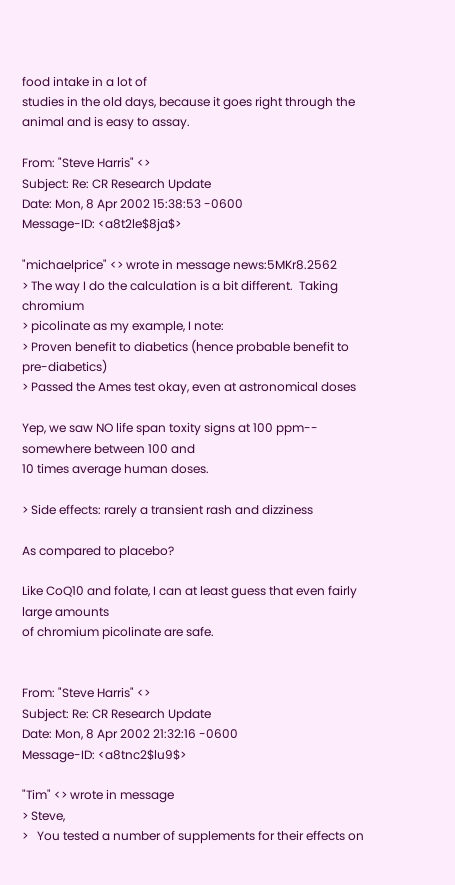food intake in a lot of
studies in the old days, because it goes right through the
animal and is easy to assay.

From: "Steve Harris" <>
Subject: Re: CR Research Update
Date: Mon, 8 Apr 2002 15:38:53 -0600
Message-ID: <a8t2le$8ja$>

"michaelprice" <> wrote in message news:5MKr8.2562
> The way I do the calculation is a bit different.  Taking chromium
> picolinate as my example, I note:
> Proven benefit to diabetics (hence probable benefit to pre-diabetics)
> Passed the Ames test okay, even at astronomical doses

Yep, we saw NO life span toxity signs at 100 ppm-- somewhere between 100 and
10 times average human doses.

> Side effects: rarely a transient rash and dizziness

As compared to placebo?

Like CoQ10 and folate, I can at least guess that even fairly large amounts
of chromium picolinate are safe.


From: "Steve Harris" <>
Subject: Re: CR Research Update
Date: Mon, 8 Apr 2002 21:32:16 -0600
Message-ID: <a8tnc2$lu9$>

"Tim" <> wrote in message
> Steve,
>   You tested a number of supplements for their effects on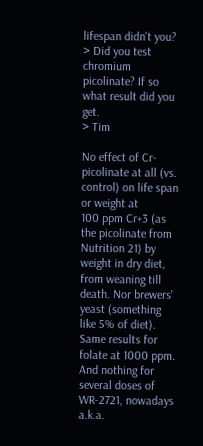lifespan didn't you?
> Did you test chromium picolinate? If so what result did you get.
> Tim

No effect of Cr-picolinate at all (vs. control) on life span or weight at
100 ppm Cr+3 (as the picolinate from Nutrition 21) by weight in dry diet,
from weaning till death. Nor brewers' yeast (something like 5% of diet).
Same results for folate at 1000 ppm. And nothing for several doses of
WR-2721, nowadays a.k.a.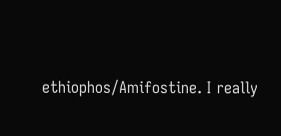ethiophos/Amifostine. I really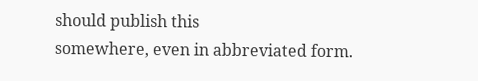should publish this
somewhere, even in abbreviated form.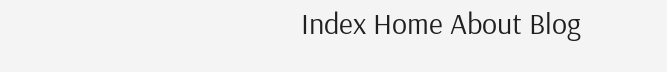Index Home About Blog